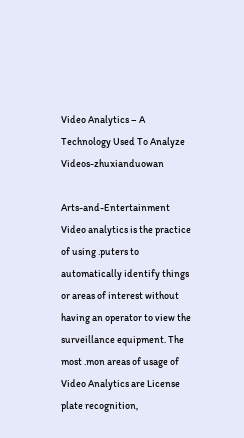Video Analytics – A Technology Used To Analyze Videos-zhuxianduowan

Arts-and-Entertainment Video analytics is the practice of using .puters to automatically identify things or areas of interest without having an operator to view the surveillance equipment. The most .mon areas of usage of Video Analytics are License plate recognition,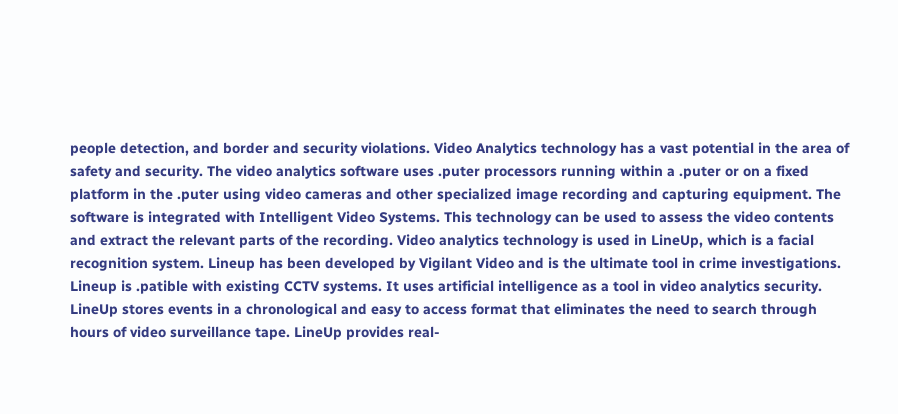people detection, and border and security violations. Video Analytics technology has a vast potential in the area of safety and security. The video analytics software uses .puter processors running within a .puter or on a fixed platform in the .puter using video cameras and other specialized image recording and capturing equipment. The software is integrated with Intelligent Video Systems. This technology can be used to assess the video contents and extract the relevant parts of the recording. Video analytics technology is used in LineUp, which is a facial recognition system. Lineup has been developed by Vigilant Video and is the ultimate tool in crime investigations. Lineup is .patible with existing CCTV systems. It uses artificial intelligence as a tool in video analytics security. LineUp stores events in a chronological and easy to access format that eliminates the need to search through hours of video surveillance tape. LineUp provides real-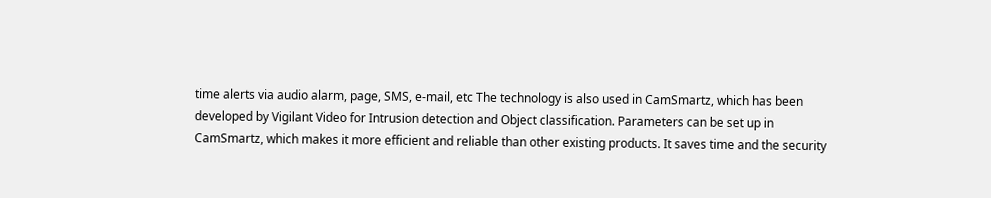time alerts via audio alarm, page, SMS, e-mail, etc The technology is also used in CamSmartz, which has been developed by Vigilant Video for Intrusion detection and Object classification. Parameters can be set up in CamSmartz, which makes it more efficient and reliable than other existing products. It saves time and the security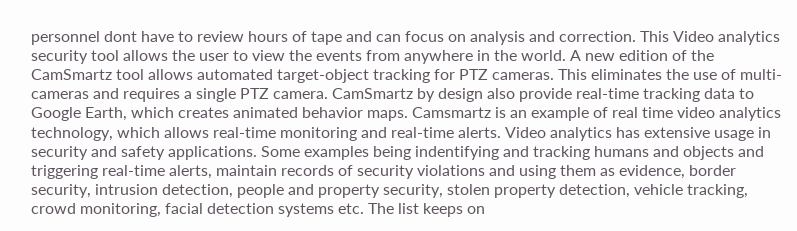personnel dont have to review hours of tape and can focus on analysis and correction. This Video analytics security tool allows the user to view the events from anywhere in the world. A new edition of the CamSmartz tool allows automated target-object tracking for PTZ cameras. This eliminates the use of multi-cameras and requires a single PTZ camera. CamSmartz by design also provide real-time tracking data to Google Earth, which creates animated behavior maps. Camsmartz is an example of real time video analytics technology, which allows real-time monitoring and real-time alerts. Video analytics has extensive usage in security and safety applications. Some examples being indentifying and tracking humans and objects and triggering real-time alerts, maintain records of security violations and using them as evidence, border security, intrusion detection, people and property security, stolen property detection, vehicle tracking, crowd monitoring, facial detection systems etc. The list keeps on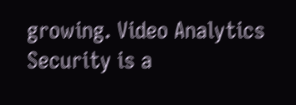growing. Video Analytics Security is a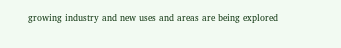growing industry and new uses and areas are being explored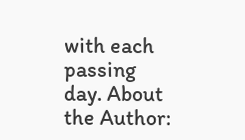with each passing day. About the Author: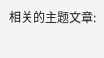相关的主题文章: